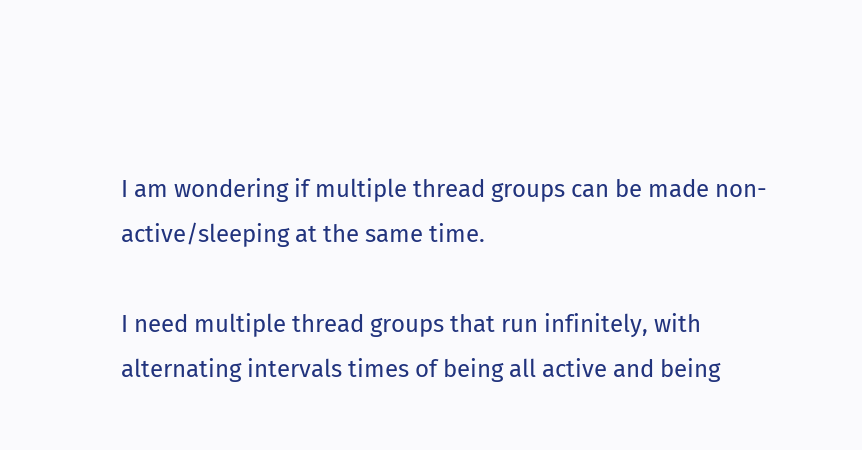I am wondering if multiple thread groups can be made non-active/sleeping at the same time.

I need multiple thread groups that run infinitely, with alternating intervals times of being all active and being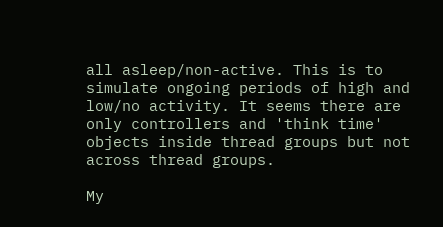all asleep/non-active. This is to simulate ongoing periods of high and low/no activity. It seems there are only controllers and 'think time' objects inside thread groups but not across thread groups.

My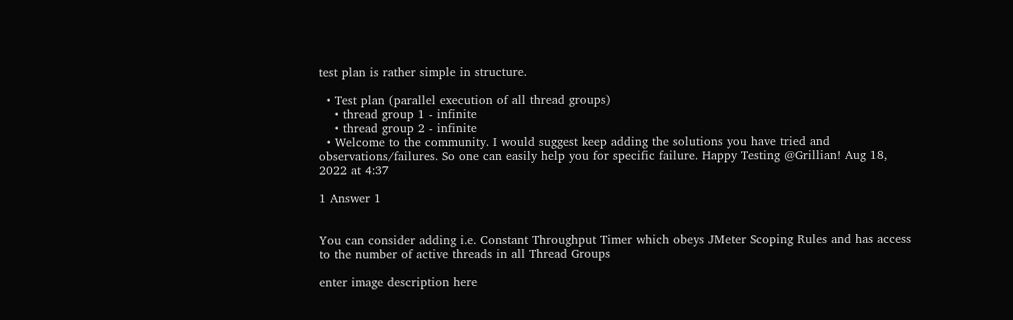test plan is rather simple in structure.

  • Test plan (parallel execution of all thread groups)
    • thread group 1 - infinite
    • thread group 2 - infinite
  • Welcome to the community. I would suggest keep adding the solutions you have tried and observations/failures. So one can easily help you for specific failure. Happy Testing @Grillian! Aug 18, 2022 at 4:37

1 Answer 1


You can consider adding i.e. Constant Throughput Timer which obeys JMeter Scoping Rules and has access to the number of active threads in all Thread Groups

enter image description here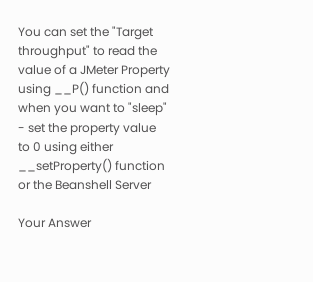You can set the "Target throughput" to read the value of a JMeter Property using __P() function and when you want to "sleep" - set the property value to 0 using either __setProperty() function or the Beanshell Server

Your Answer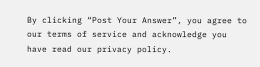By clicking “Post Your Answer”, you agree to our terms of service and acknowledge you have read our privacy policy.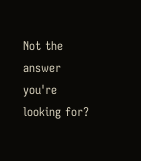Not the answer you're looking for?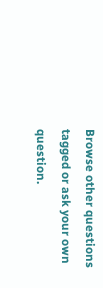Browse other questions tagged or ask your own question.